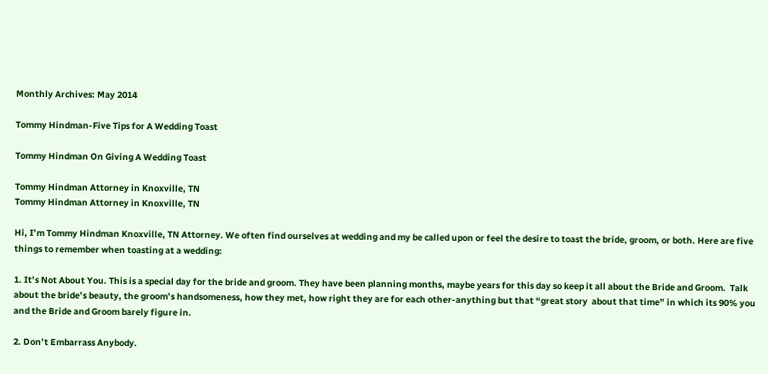Monthly Archives: May 2014

Tommy Hindman-Five Tips for A Wedding Toast

Tommy Hindman On Giving A Wedding Toast

Tommy Hindman Attorney in Knoxville, TN
Tommy Hindman Attorney in Knoxville, TN

Hi, I’m Tommy Hindman Knoxville, TN Attorney. We often find ourselves at wedding and my be called upon or feel the desire to toast the bride, groom, or both. Here are five things to remember when toasting at a wedding:

1. It’s Not About You. This is a special day for the bride and groom. They have been planning months, maybe years for this day so keep it all about the Bride and Groom.  Talk about the bride’s beauty, the groom’s handsomeness, how they met, how right they are for each other-anything but that “great story  about that time” in which its 90% you and the Bride and Groom barely figure in.

2. Don’t Embarrass Anybody.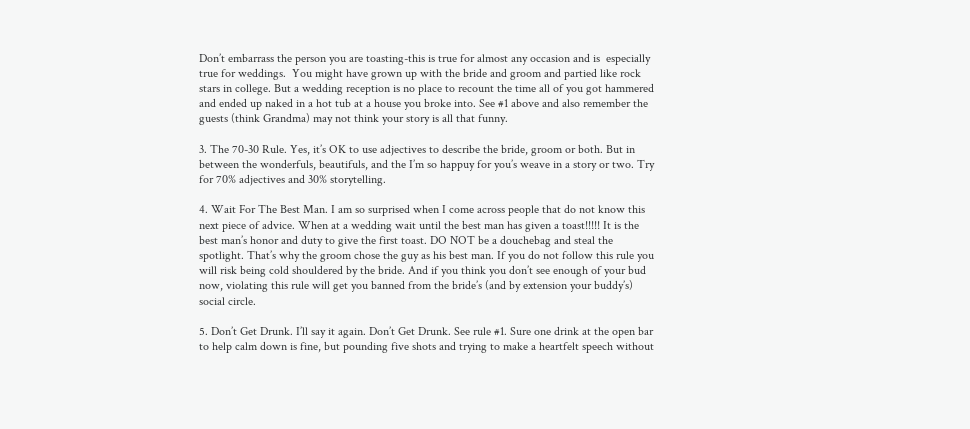Don’t embarrass the person you are toasting-this is true for almost any occasion and is  especially  true for weddings.  You might have grown up with the bride and groom and partied like rock stars in college. But a wedding reception is no place to recount the time all of you got hammered and ended up naked in a hot tub at a house you broke into. See #1 above and also remember the guests (think Grandma) may not think your story is all that funny.

3. The 70-30 Rule. Yes, it’s OK to use adjectives to describe the bride, groom or both. But in between the wonderfuls, beautifuls, and the I’m so happuy for you’s weave in a story or two. Try for 70% adjectives and 30% storytelling.

4. Wait For The Best Man. I am so surprised when I come across people that do not know this next piece of advice. When at a wedding wait until the best man has given a toast!!!!! It is the best man’s honor and duty to give the first toast. DO NOT be a douchebag and steal the spotlight. That’s why the groom chose the guy as his best man. If you do not follow this rule you will risk being cold shouldered by the bride. And if you think you don’t see enough of your bud now, violating this rule will get you banned from the bride’s (and by extension your buddy’s) social circle.

5. Don’t Get Drunk. I’ll say it again. Don’t Get Drunk. See rule #1. Sure one drink at the open bar to help calm down is fine, but pounding five shots and trying to make a heartfelt speech without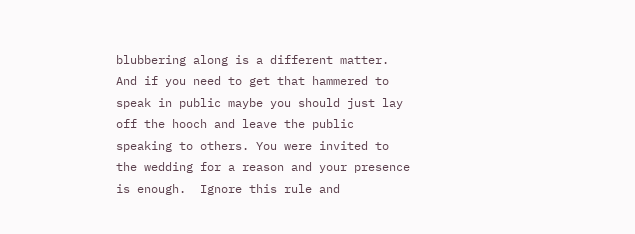blubbering along is a different matter. And if you need to get that hammered to speak in public maybe you should just lay off the hooch and leave the public speaking to others. You were invited to the wedding for a reason and your presence is enough.  Ignore this rule and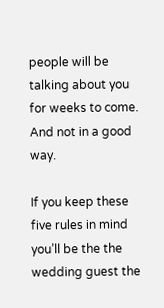people will be talking about you for weeks to come. And not in a good way.

If you keep these five rules in mind you’ll be the the wedding guest the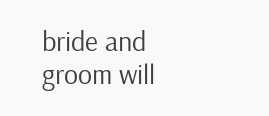bride and groom will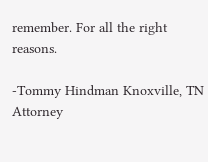remember. For all the right reasons.

-Tommy Hindman Knoxville, TN Attorney